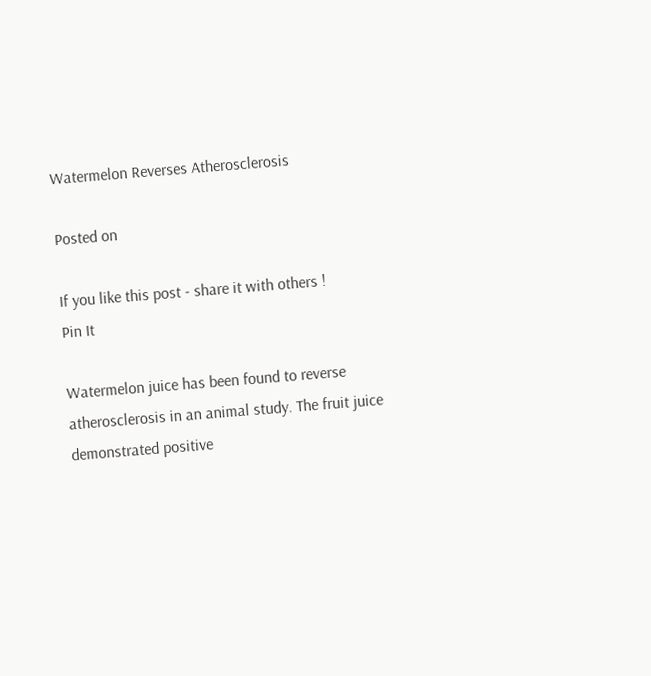Watermelon Reverses Atherosclerosis

Posted on

If you like this post - share it with others !
Pin It

Watermelon juice has been found to reverse atherosclerosis in an animal study. The fruit juice demonstrated positive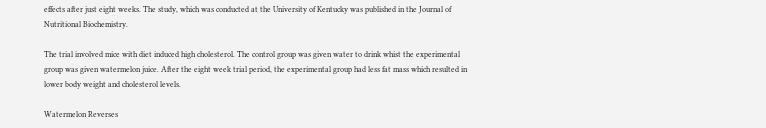effects after just eight weeks. The study, which was conducted at the University of Kentucky was published in the Journal of Nutritional Biochemistry.

The trial involved mice with diet induced high cholesterol. The control group was given water to drink whist the experimental group was given watermelon juice. After the eight week trial period, the experimental group had less fat mass which resulted in lower body weight and cholesterol levels.

Watermelon Reverses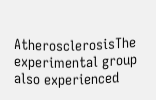AtherosclerosisThe experimental group also experienced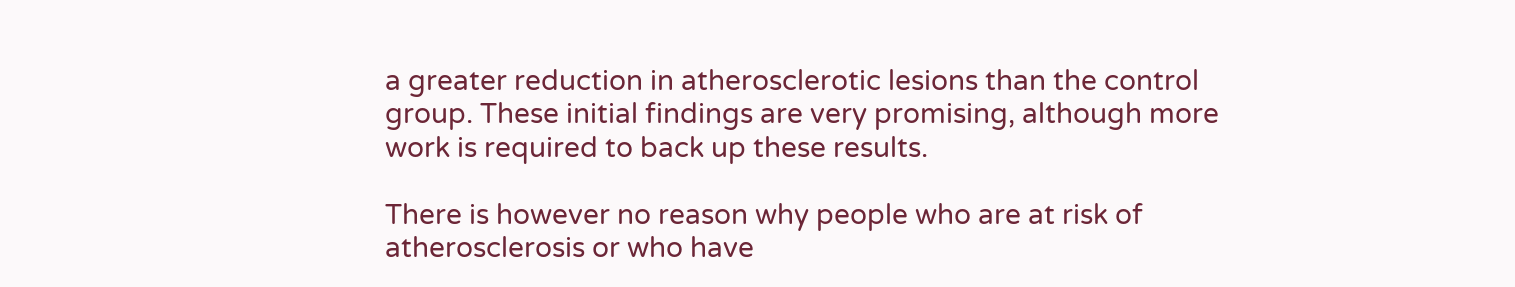a greater reduction in atherosclerotic lesions than the control group. These initial findings are very promising, although more work is required to back up these results.

There is however no reason why people who are at risk of atherosclerosis or who have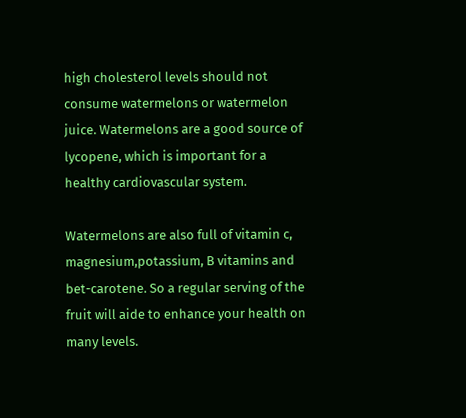high cholesterol levels should not consume watermelons or watermelon juice. Watermelons are a good source of lycopene, which is important for a healthy cardiovascular system.

Watermelons are also full of vitamin c, magnesium,potassium, B vitamins and bet-carotene. So a regular serving of the fruit will aide to enhance your health on many levels.